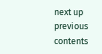next up previous contents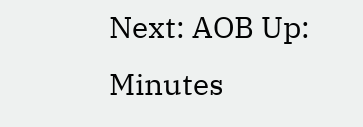Next: AOB Up: Minutes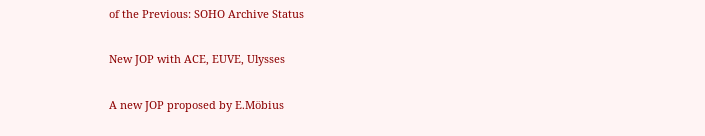of the Previous: SOHO Archive Status

New JOP with ACE, EUVE, Ulysses

A new JOP proposed by E.Möbius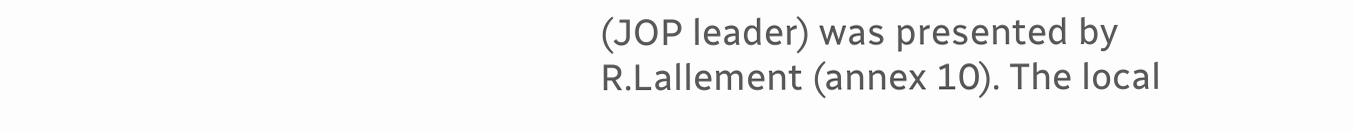(JOP leader) was presented by R.Lallement (annex 10). The local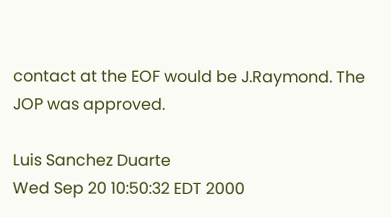contact at the EOF would be J.Raymond. The JOP was approved.

Luis Sanchez Duarte
Wed Sep 20 10:50:32 EDT 2000